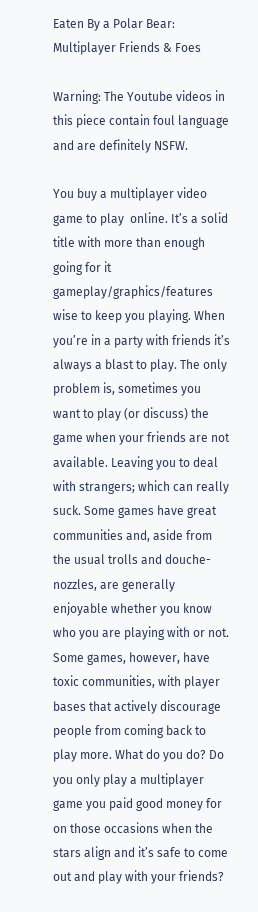Eaten By a Polar Bear: Multiplayer Friends & Foes

Warning: The Youtube videos in this piece contain foul language and are definitely NSFW.

You buy a multiplayer video game to play  online. It’s a solid title with more than enough going for it gameplay/graphics/features wise to keep you playing. When you’re in a party with friends it’s always a blast to play. The only problem is, sometimes you want to play (or discuss) the game when your friends are not available. Leaving you to deal with strangers; which can really suck. Some games have great communities and, aside from the usual trolls and douche-nozzles, are generally enjoyable whether you know who you are playing with or not. Some games, however, have toxic communities, with player bases that actively discourage people from coming back to play more. What do you do? Do you only play a multiplayer game you paid good money for on those occasions when the stars align and it’s safe to come out and play with your friends?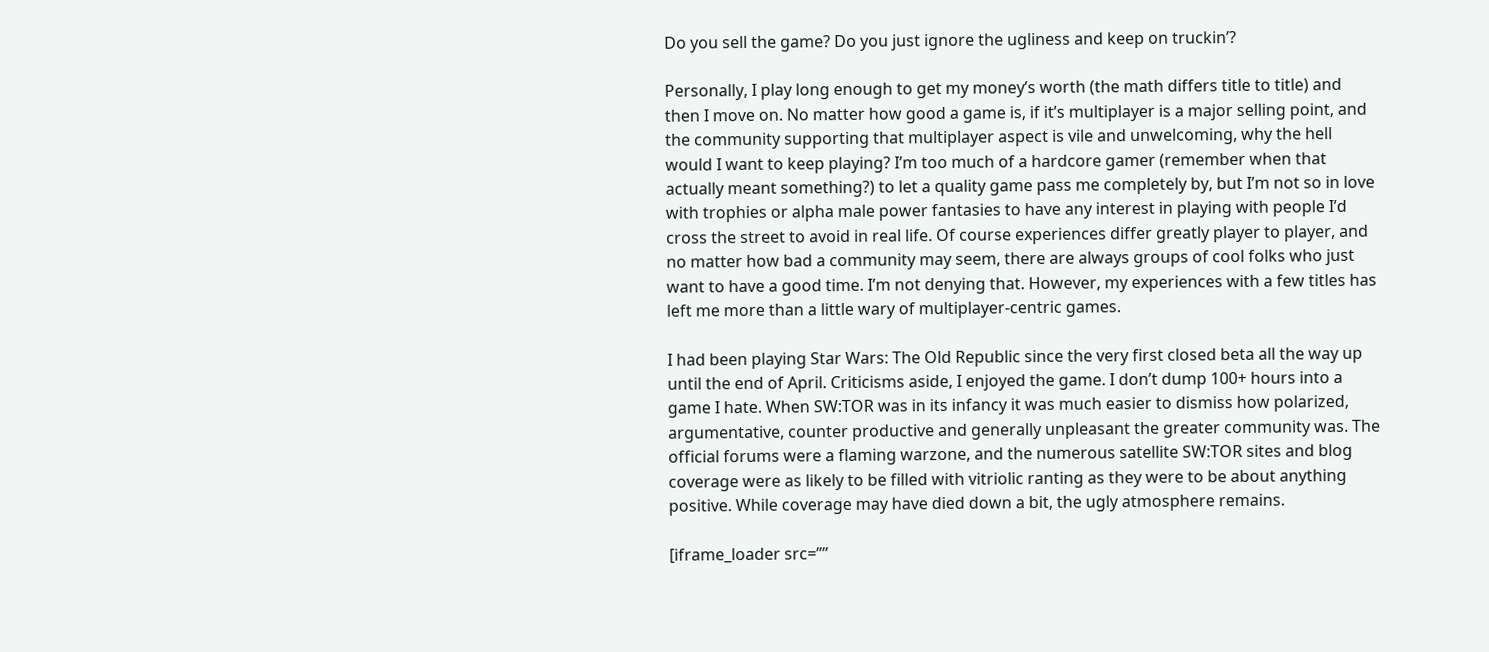Do you sell the game? Do you just ignore the ugliness and keep on truckin’?

Personally, I play long enough to get my money’s worth (the math differs title to title) and then I move on. No matter how good a game is, if it’s multiplayer is a major selling point, and the community supporting that multiplayer aspect is vile and unwelcoming, why the hell would I want to keep playing? I’m too much of a hardcore gamer (remember when that actually meant something?) to let a quality game pass me completely by, but I’m not so in love with trophies or alpha male power fantasies to have any interest in playing with people I’d cross the street to avoid in real life. Of course experiences differ greatly player to player, and no matter how bad a community may seem, there are always groups of cool folks who just want to have a good time. I’m not denying that. However, my experiences with a few titles has left me more than a little wary of multiplayer-centric games.

I had been playing Star Wars: The Old Republic since the very first closed beta all the way up until the end of April. Criticisms aside, I enjoyed the game. I don’t dump 100+ hours into a game I hate. When SW:TOR was in its infancy it was much easier to dismiss how polarized, argumentative, counter productive and generally unpleasant the greater community was. The official forums were a flaming warzone, and the numerous satellite SW:TOR sites and blog coverage were as likely to be filled with vitriolic ranting as they were to be about anything positive. While coverage may have died down a bit, the ugly atmosphere remains.

[iframe_loader src=””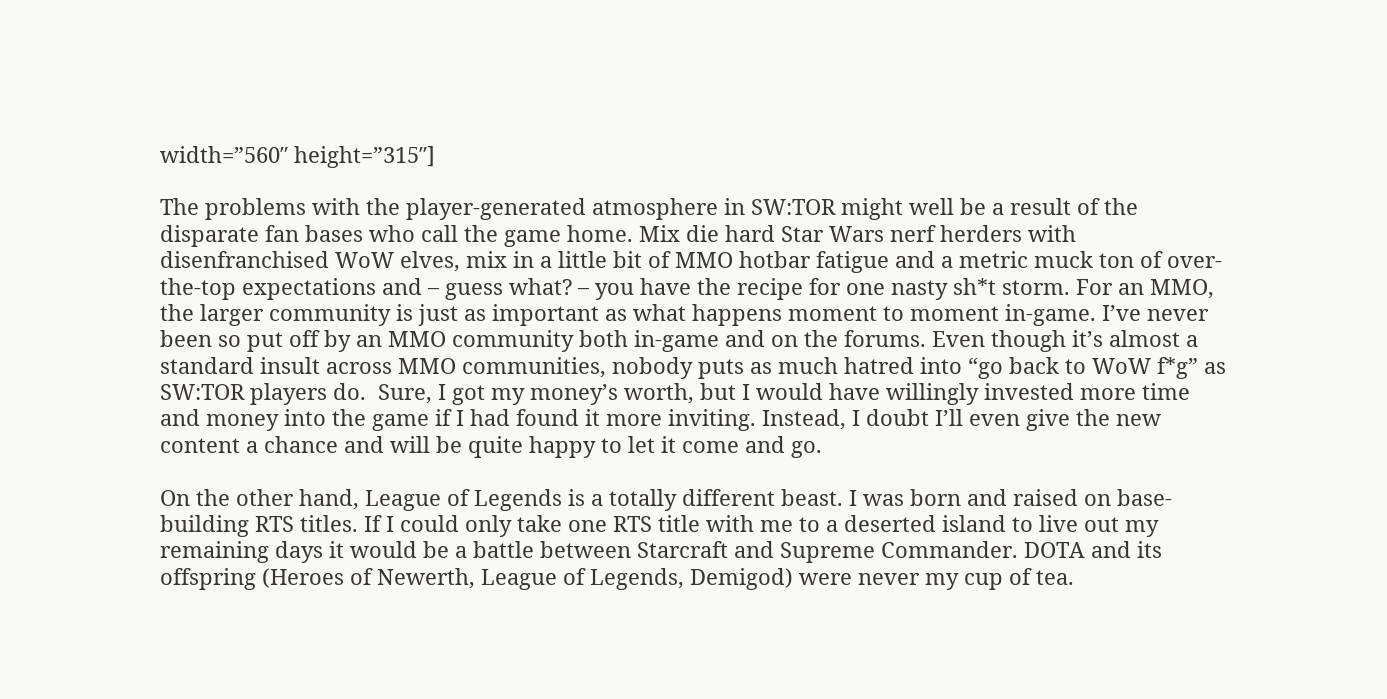width=”560″ height=”315″]

The problems with the player-generated atmosphere in SW:TOR might well be a result of the disparate fan bases who call the game home. Mix die hard Star Wars nerf herders with disenfranchised WoW elves, mix in a little bit of MMO hotbar fatigue and a metric muck ton of over-the-top expectations and – guess what? – you have the recipe for one nasty sh*t storm. For an MMO, the larger community is just as important as what happens moment to moment in-game. I’ve never been so put off by an MMO community both in-game and on the forums. Even though it’s almost a standard insult across MMO communities, nobody puts as much hatred into “go back to WoW f*g” as SW:TOR players do.  Sure, I got my money’s worth, but I would have willingly invested more time and money into the game if I had found it more inviting. Instead, I doubt I’ll even give the new content a chance and will be quite happy to let it come and go.

On the other hand, League of Legends is a totally different beast. I was born and raised on base-building RTS titles. If I could only take one RTS title with me to a deserted island to live out my remaining days it would be a battle between Starcraft and Supreme Commander. DOTA and its offspring (Heroes of Newerth, League of Legends, Demigod) were never my cup of tea.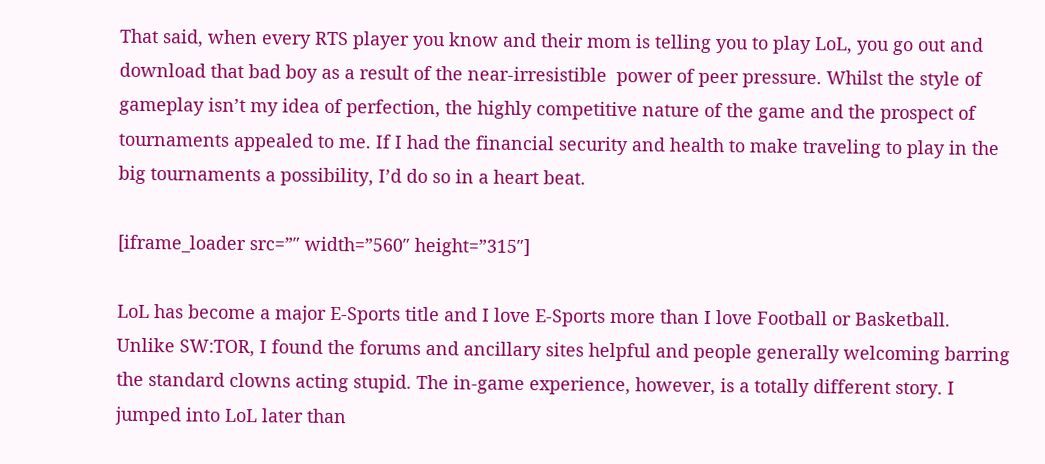That said, when every RTS player you know and their mom is telling you to play LoL, you go out and download that bad boy as a result of the near-irresistible  power of peer pressure. Whilst the style of gameplay isn’t my idea of perfection, the highly competitive nature of the game and the prospect of tournaments appealed to me. If I had the financial security and health to make traveling to play in the big tournaments a possibility, I’d do so in a heart beat.

[iframe_loader src=”″ width=”560″ height=”315″]

LoL has become a major E-Sports title and I love E-Sports more than I love Football or Basketball. Unlike SW:TOR, I found the forums and ancillary sites helpful and people generally welcoming barring the standard clowns acting stupid. The in-game experience, however, is a totally different story. I jumped into LoL later than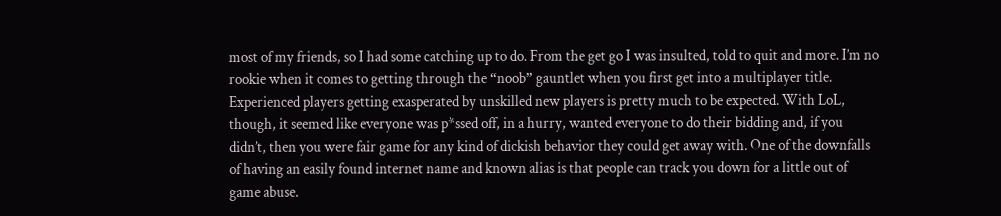most of my friends, so I had some catching up to do. From the get go I was insulted, told to quit and more. I’m no rookie when it comes to getting through the “noob” gauntlet when you first get into a multiplayer title. Experienced players getting exasperated by unskilled new players is pretty much to be expected. With LoL, though, it seemed like everyone was p*ssed off, in a hurry, wanted everyone to do their bidding and, if you didn’t, then you were fair game for any kind of dickish behavior they could get away with. One of the downfalls of having an easily found internet name and known alias is that people can track you down for a little out of game abuse.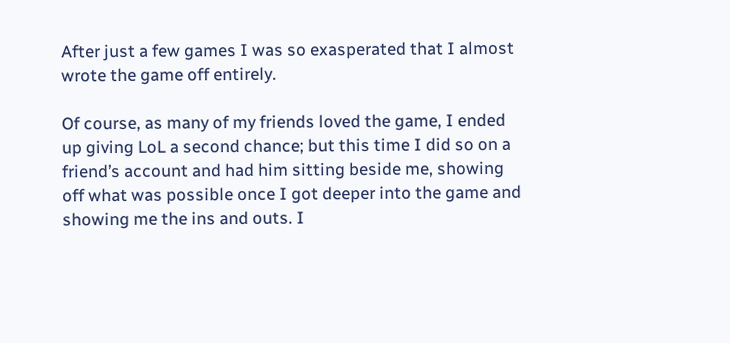After just a few games I was so exasperated that I almost wrote the game off entirely.

Of course, as many of my friends loved the game, I ended up giving LoL a second chance; but this time I did so on a friend’s account and had him sitting beside me, showing off what was possible once I got deeper into the game and showing me the ins and outs. I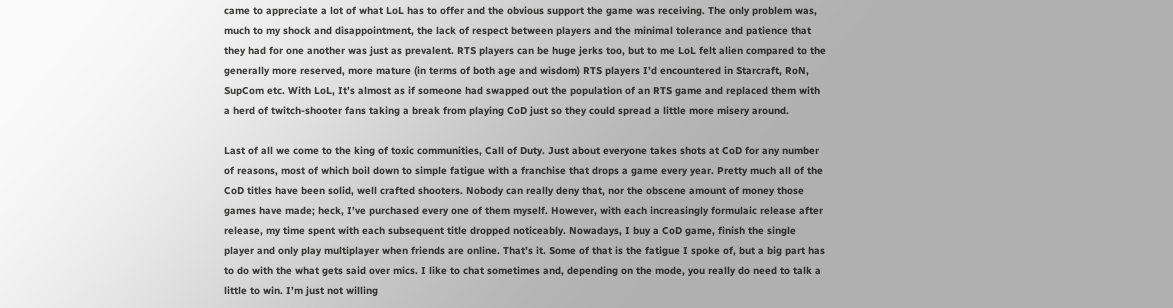came to appreciate a lot of what LoL has to offer and the obvious support the game was receiving. The only problem was, much to my shock and disappointment, the lack of respect between players and the minimal tolerance and patience that they had for one another was just as prevalent. RTS players can be huge jerks too, but to me LoL felt alien compared to the generally more reserved, more mature (in terms of both age and wisdom) RTS players I’d encountered in Starcraft, RoN, SupCom etc. With LoL, It’s almost as if someone had swapped out the population of an RTS game and replaced them with a herd of twitch-shooter fans taking a break from playing CoD just so they could spread a little more misery around.

Last of all we come to the king of toxic communities, Call of Duty. Just about everyone takes shots at CoD for any number of reasons, most of which boil down to simple fatigue with a franchise that drops a game every year. Pretty much all of the CoD titles have been solid, well crafted shooters. Nobody can really deny that, nor the obscene amount of money those games have made; heck, I’ve purchased every one of them myself. However, with each increasingly formulaic release after release, my time spent with each subsequent title dropped noticeably. Nowadays, I buy a CoD game, finish the single player and only play multiplayer when friends are online. That’s it. Some of that is the fatigue I spoke of, but a big part has to do with the what gets said over mics. I like to chat sometimes and, depending on the mode, you really do need to talk a little to win. I’m just not willing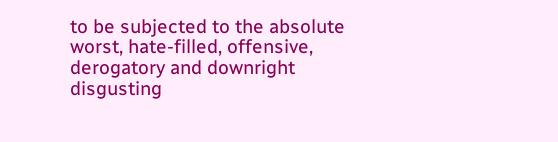to be subjected to the absolute worst, hate-filled, offensive, derogatory and downright disgusting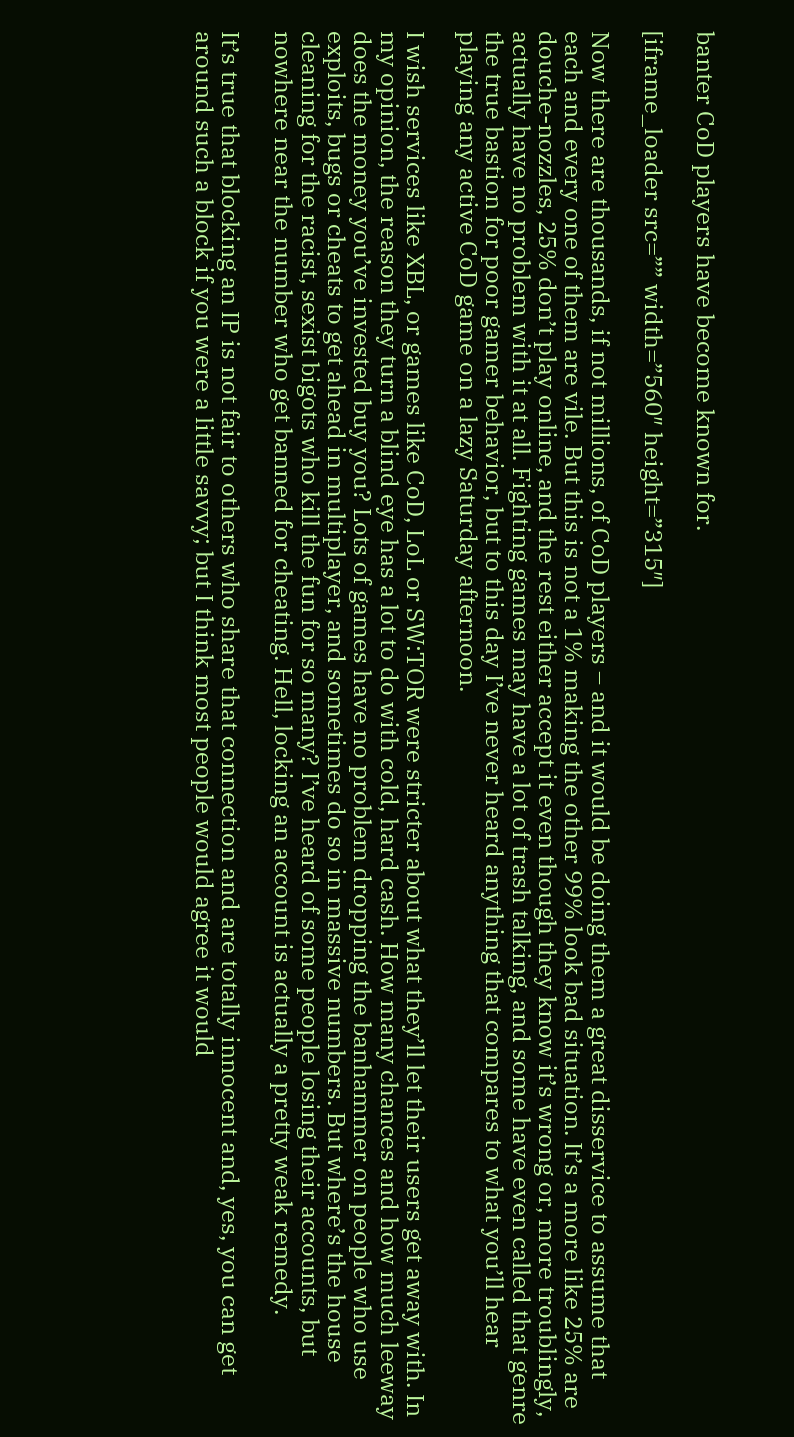banter CoD players have become known for.

[iframe_loader src=”” width=”560″ height=”315″]

Now there are thousands, if not millions, of CoD players – and it would be doing them a great disservice to assume that each and every one of them are vile. But this is not a 1% making the other 99% look bad situation. It’s a more like 25% are douche-nozzles, 25% don’t play online, and the rest either accept it even though they know it’s wrong or, more troublingly, actually have no problem with it at all. Fighting games may have a lot of trash talking, and some have even called that genre the true bastion for poor gamer behavior, but to this day I’ve never heard anything that compares to what you’ll hear playing any active CoD game on a lazy Saturday afternoon.

I wish services like XBL, or games like CoD, LoL or SW:TOR were stricter about what they’ll let their users get away with. In my opinion, the reason they turn a blind eye has a lot to do with cold, hard cash. How many chances and how much leeway does the money you’ve invested buy you? Lots of games have no problem dropping the banhammer on people who use exploits, bugs or cheats to get ahead in multiplayer, and sometimes do so in massive numbers. But where’s the house cleaning for the racist, sexist bigots who kill the fun for so many? I’ve heard of some people losing their accounts, but nowhere near the number who get banned for cheating. Hell, locking an account is actually a pretty weak remedy.

It’s true that blocking an IP is not fair to others who share that connection and are totally innocent and, yes, you can get around such a block if you were a little savvy; but I think most people would agree it would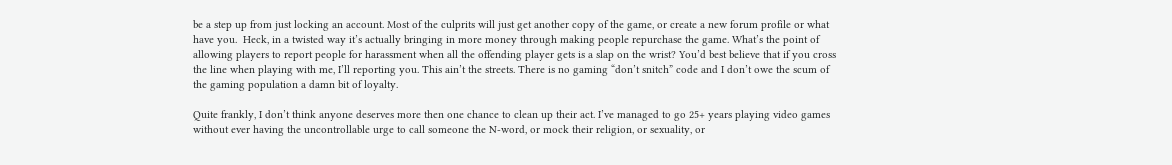be a step up from just locking an account. Most of the culprits will just get another copy of the game, or create a new forum profile or what have you.  Heck, in a twisted way it’s actually bringing in more money through making people repurchase the game. What’s the point of allowing players to report people for harassment when all the offending player gets is a slap on the wrist? You’d best believe that if you cross the line when playing with me, I’ll reporting you. This ain’t the streets. There is no gaming “don’t snitch” code and I don’t owe the scum of the gaming population a damn bit of loyalty.

Quite frankly, I don’t think anyone deserves more then one chance to clean up their act. I’ve managed to go 25+ years playing video games without ever having the uncontrollable urge to call someone the N-word, or mock their religion, or sexuality, or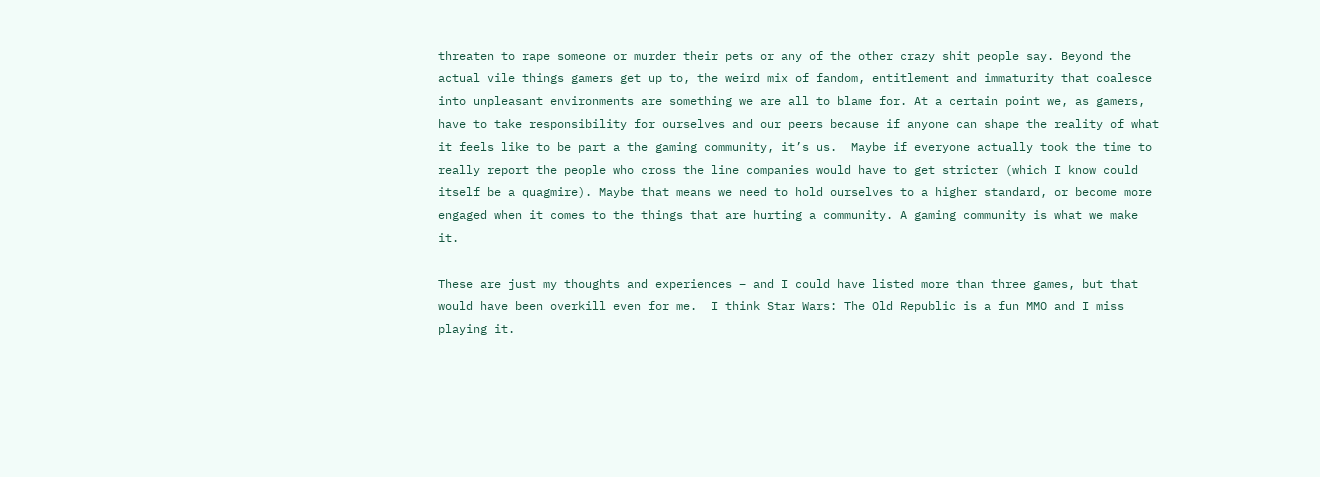threaten to rape someone or murder their pets or any of the other crazy shit people say. Beyond the actual vile things gamers get up to, the weird mix of fandom, entitlement and immaturity that coalesce into unpleasant environments are something we are all to blame for. At a certain point we, as gamers, have to take responsibility for ourselves and our peers because if anyone can shape the reality of what it feels like to be part a the gaming community, it’s us.  Maybe if everyone actually took the time to really report the people who cross the line companies would have to get stricter (which I know could itself be a quagmire). Maybe that means we need to hold ourselves to a higher standard, or become more engaged when it comes to the things that are hurting a community. A gaming community is what we make it.

These are just my thoughts and experiences – and I could have listed more than three games, but that would have been overkill even for me.  I think Star Wars: The Old Republic is a fun MMO and I miss playing it.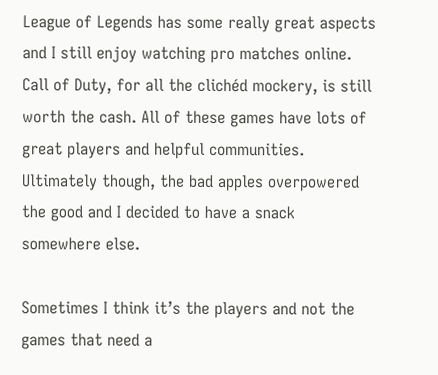League of Legends has some really great aspects and I still enjoy watching pro matches online. Call of Duty, for all the clichéd mockery, is still worth the cash. All of these games have lots of great players and helpful communities. Ultimately though, the bad apples overpowered the good and I decided to have a snack somewhere else.

Sometimes I think it’s the players and not the games that need a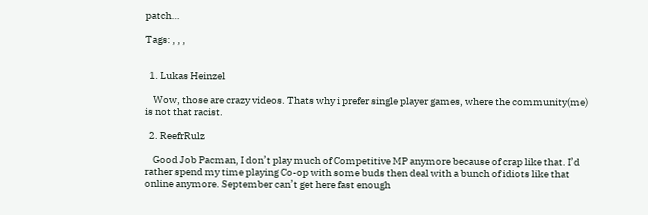patch…

Tags: , , ,


  1. Lukas Heinzel

    Wow, those are crazy videos. Thats why i prefer single player games, where the community(me) is not that racist.

  2. ReefrRulz

    Good Job Pacman, I don’t play much of Competitive MP anymore because of crap like that. I’d rather spend my time playing Co-op with some buds then deal with a bunch of idiots like that online anymore. September can’t get here fast enough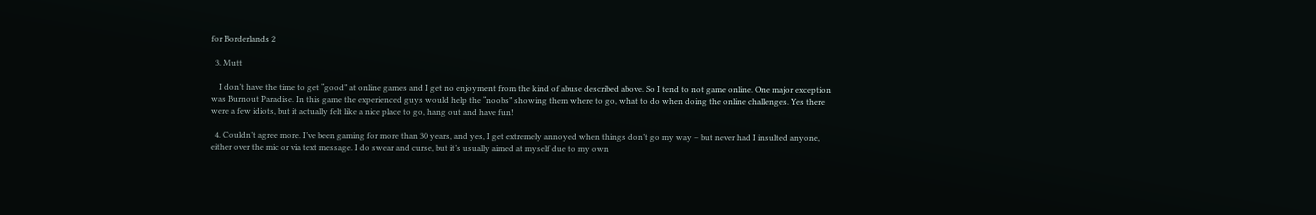for Borderlands 2

  3. Mutt

    I don’t have the time to get “good” at online games and I get no enjoyment from the kind of abuse described above. So I tend to not game online. One major exception was Burnout Paradise. In this game the experienced guys would help the “noobs” showing them where to go, what to do when doing the online challenges. Yes there were a few idiots, but it actually felt like a nice place to go, hang out and have fun!

  4. Couldn’t agree more. I’ve been gaming for more than 30 years, and yes, I get extremely annoyed when things don’t go my way – but never had I insulted anyone, either over the mic or via text message. I do swear and curse, but it’s usually aimed at myself due to my own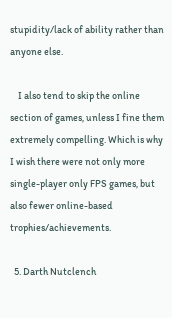stupidity/lack of ability rather than anyone else.

    I also tend to skip the online section of games, unless I fine them extremely compelling. Which is why I wish there were not only more single-player only FPS games, but also fewer online-based trophies/achievements.

  5. Darth Nutclench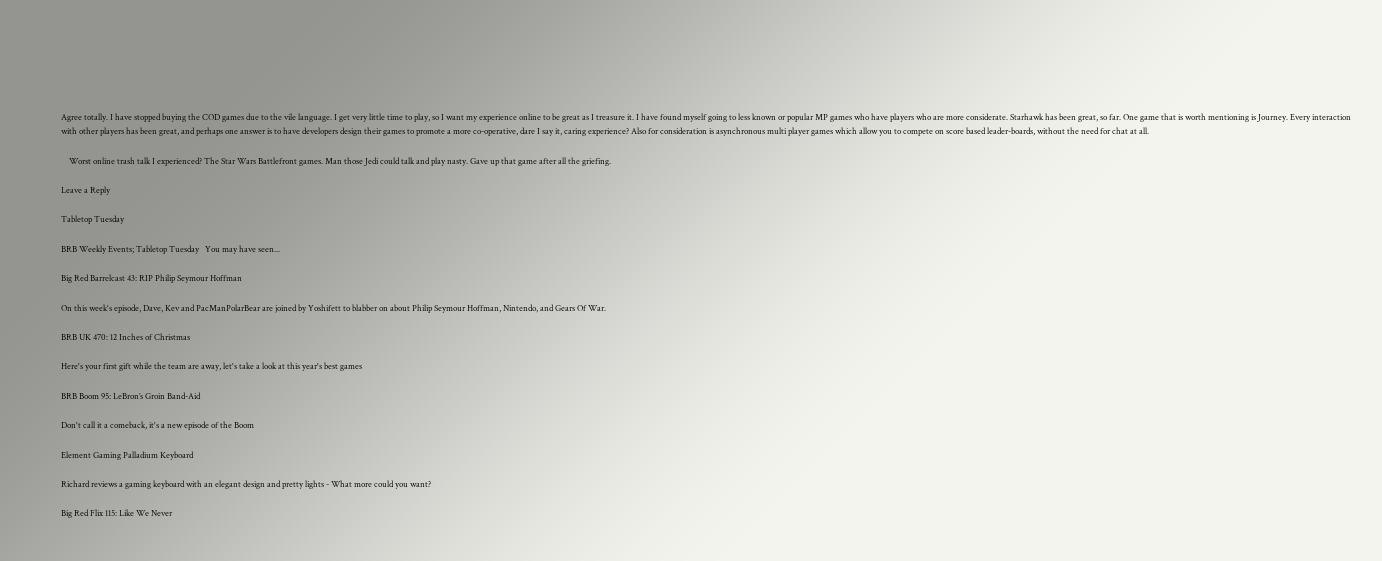Agree totally. I have stopped buying the COD games due to the vile language. I get very little time to play, so I want my experience online to be great as I treasure it. I have found myself going to less known or popular MP games who have players who are more considerate. Starhawk has been great, so far. One game that is worth mentioning is Journey. Every interaction with other players has been great, and perhaps one answer is to have developers design their games to promote a more co-operative, dare I say it, caring experience? Also for consideration is asynchronous multi player games which allow you to compete on score based leader-boards, without the need for chat at all.

    Worst online trash talk I experienced? The Star Wars Battlefront games. Man those Jedi could talk and play nasty. Gave up that game after all the griefing.

Leave a Reply

Tabletop Tuesday

BRB Weekly Events; Tabletop Tuesday   You may have seen...

Big Red Barrelcast 43: RIP Philip Seymour Hoffman

On this week's episode, Dave, Kev and PacManPolarBear are joined by Yoshifett to blabber on about Philip Seymour Hoffman, Nintendo, and Gears Of War.

BRB UK 470: 12 Inches of Christmas

Here's your first gift while the team are away, let's take a look at this year's best games

BRB Boom 95: LeBron’s Groin Band-Aid

Don't call it a comeback, it's a new episode of the Boom

Element Gaming Palladium Keyboard

Richard reviews a gaming keyboard with an elegant design and pretty lights - What more could you want?

Big Red Flix 115: Like We Never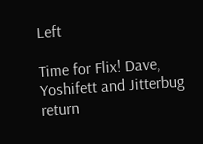Left

Time for Flix! Dave, Yoshifett and Jitterbug return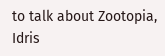to talk about Zootopia, Idris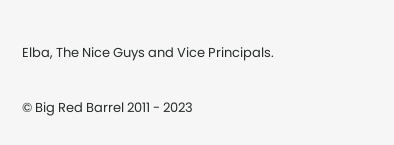Elba, The Nice Guys and Vice Principals.

© Big Red Barrel 2011 - 2023